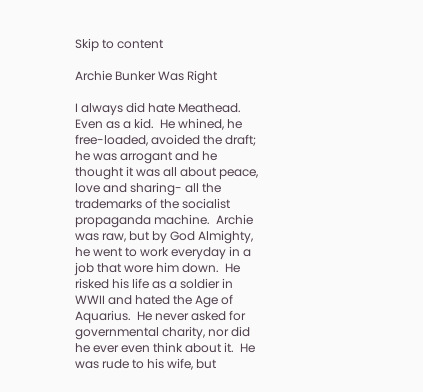Skip to content

Archie Bunker Was Right

I always did hate Meathead.  Even as a kid.  He whined, he free-loaded, avoided the draft; he was arrogant and he thought it was all about peace, love and sharing- all the trademarks of the socialist propaganda machine.  Archie was raw, but by God Almighty, he went to work everyday in a job that wore him down.  He risked his life as a soldier in WWII and hated the Age of Aquarius.  He never asked for governmental charity, nor did he ever even think about it.  He was rude to his wife, but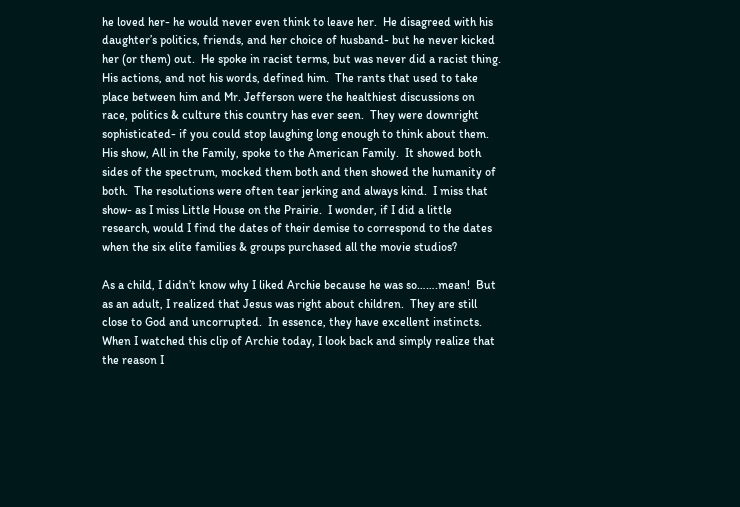he loved her- he would never even think to leave her.  He disagreed with his daughter’s politics, friends, and her choice of husband- but he never kicked her (or them) out.  He spoke in racist terms, but was never did a racist thing.  His actions, and not his words, defined him.  The rants that used to take place between him and Mr. Jefferson were the healthiest discussions on race, politics & culture this country has ever seen.  They were downright sophisticated- if you could stop laughing long enough to think about them.  His show, All in the Family, spoke to the American Family.  It showed both sides of the spectrum, mocked them both and then showed the humanity of both.  The resolutions were often tear jerking and always kind.  I miss that show- as I miss Little House on the Prairie.  I wonder, if I did a little research, would I find the dates of their demise to correspond to the dates when the six elite families & groups purchased all the movie studios?

As a child, I didn’t know why I liked Archie because he was so…….mean!  But as an adult, I realized that Jesus was right about children.  They are still close to God and uncorrupted.  In essence, they have excellent instincts.  When I watched this clip of Archie today, I look back and simply realize that the reason I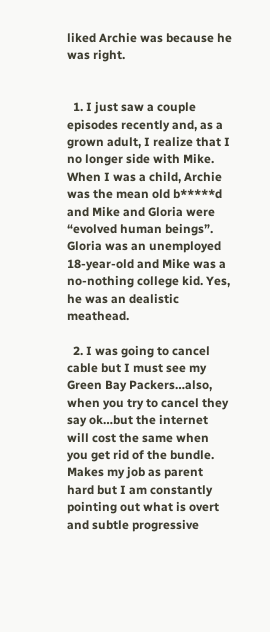liked Archie was because he was right.


  1. I just saw a couple episodes recently and, as a grown adult, I realize that I no longer side with Mike. When I was a child, Archie was the mean old b*****d and Mike and Gloria were “evolved human beings”. Gloria was an unemployed 18-year-old and Mike was a no-nothing college kid. Yes, he was an dealistic meathead.

  2. I was going to cancel cable but I must see my Green Bay Packers…also, when you try to cancel they say ok…but the internet will cost the same when you get rid of the bundle. Makes my job as parent hard but I am constantly pointing out what is overt and subtle progressive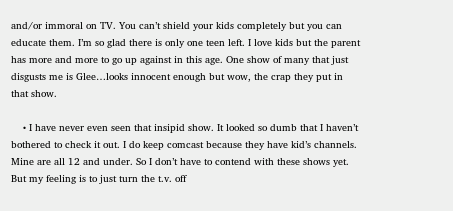and/or immoral on TV. You can’t shield your kids completely but you can educate them. I’m so glad there is only one teen left. I love kids but the parent has more and more to go up against in this age. One show of many that just disgusts me is Glee…looks innocent enough but wow, the crap they put in that show.

    • I have never even seen that insipid show. It looked so dumb that I haven’t bothered to check it out. I do keep comcast because they have kid’s channels. Mine are all 12 and under. So I don’t have to contend with these shows yet. But my feeling is to just turn the t.v. off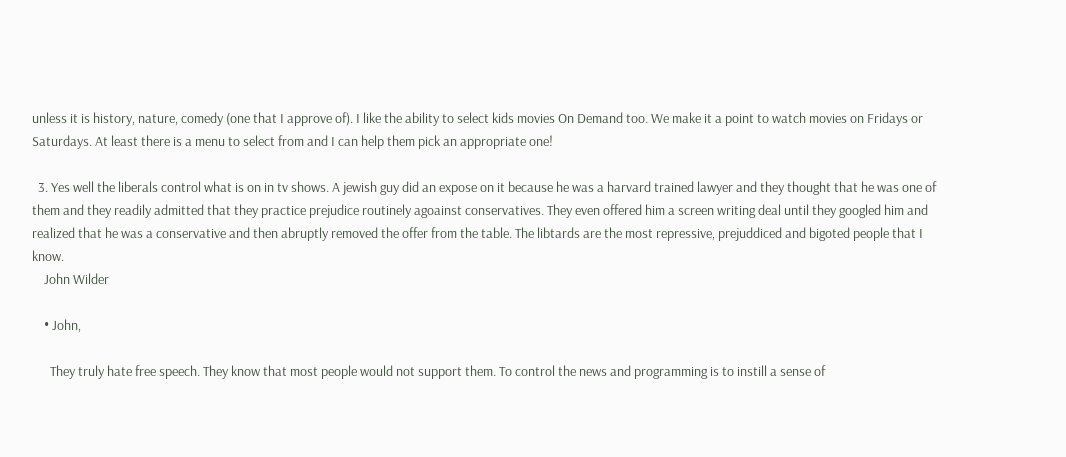unless it is history, nature, comedy (one that I approve of). I like the ability to select kids movies On Demand too. We make it a point to watch movies on Fridays or Saturdays. At least there is a menu to select from and I can help them pick an appropriate one!

  3. Yes well the liberals control what is on in tv shows. A jewish guy did an expose on it because he was a harvard trained lawyer and they thought that he was one of them and they readily admitted that they practice prejudice routinely agoainst conservatives. They even offered him a screen writing deal until they googled him and realized that he was a conservative and then abruptly removed the offer from the table. The libtards are the most repressive, prejuddiced and bigoted people that I know.
    John Wilder

    • John,

      They truly hate free speech. They know that most people would not support them. To control the news and programming is to instill a sense of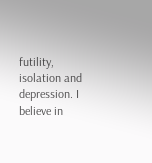futility, isolation and depression. I believe in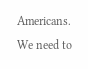Americans. We need to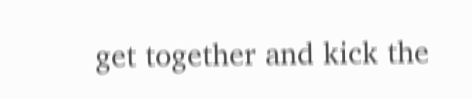get together and kick the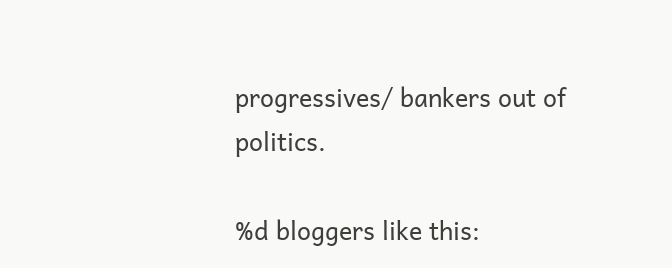progressives/ bankers out of politics.

%d bloggers like this: